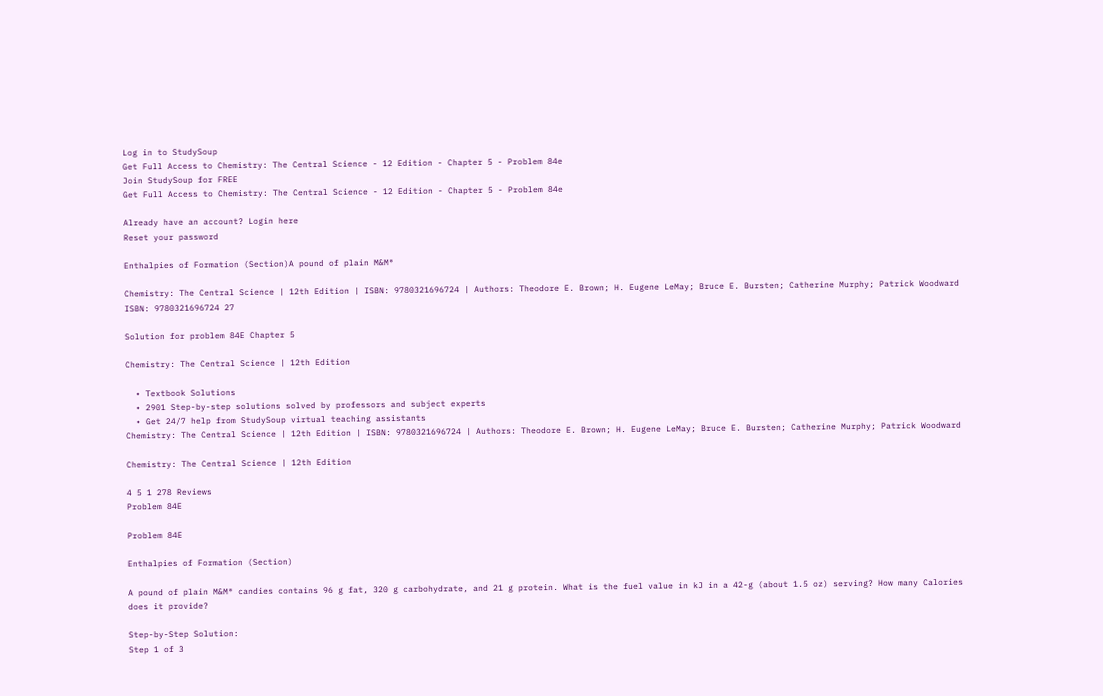Log in to StudySoup
Get Full Access to Chemistry: The Central Science - 12 Edition - Chapter 5 - Problem 84e
Join StudySoup for FREE
Get Full Access to Chemistry: The Central Science - 12 Edition - Chapter 5 - Problem 84e

Already have an account? Login here
Reset your password

Enthalpies of Formation (Section)A pound of plain M&M®

Chemistry: The Central Science | 12th Edition | ISBN: 9780321696724 | Authors: Theodore E. Brown; H. Eugene LeMay; Bruce E. Bursten; Catherine Murphy; Patrick Woodward ISBN: 9780321696724 27

Solution for problem 84E Chapter 5

Chemistry: The Central Science | 12th Edition

  • Textbook Solutions
  • 2901 Step-by-step solutions solved by professors and subject experts
  • Get 24/7 help from StudySoup virtual teaching assistants
Chemistry: The Central Science | 12th Edition | ISBN: 9780321696724 | Authors: Theodore E. Brown; H. Eugene LeMay; Bruce E. Bursten; Catherine Murphy; Patrick Woodward

Chemistry: The Central Science | 12th Edition

4 5 1 278 Reviews
Problem 84E

Problem 84E

Enthalpies of Formation (Section)

A pound of plain M&M® candies contains 96 g fat, 320 g carbohydrate, and 21 g protein. What is the fuel value in kJ in a 42-g (about 1.5 oz) serving? How many Calories does it provide?

Step-by-Step Solution:
Step 1 of 3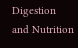Digestion and Nutrition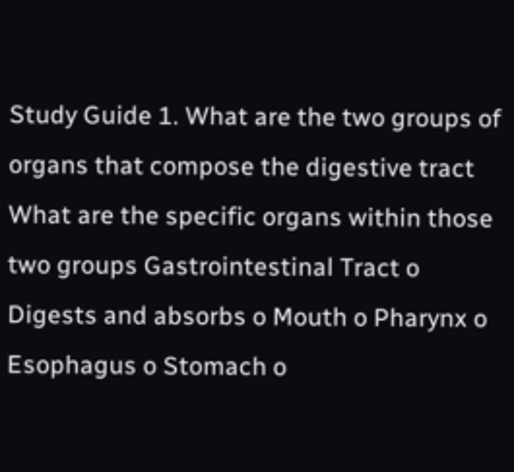Study Guide 1. What are the two groups of organs that compose the digestive tract What are the specific organs within those two groups Gastrointestinal Tract o Digests and absorbs o Mouth o Pharynx o Esophagus o Stomach o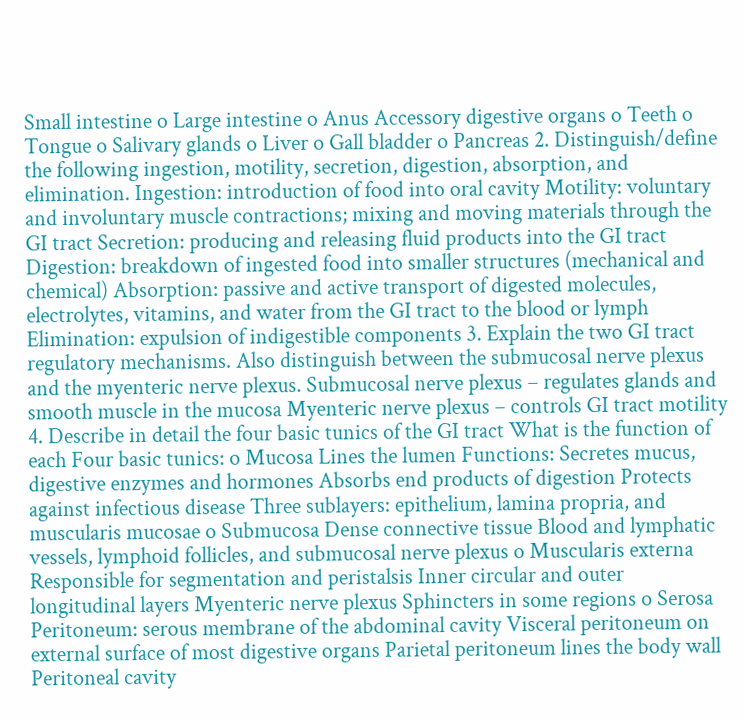Small intestine o Large intestine o Anus Accessory digestive organs o Teeth o Tongue o Salivary glands o Liver o Gall bladder o Pancreas 2. Distinguish/define the following ingestion, motility, secretion, digestion, absorption, and elimination. Ingestion: introduction of food into oral cavity Motility: voluntary and involuntary muscle contractions; mixing and moving materials through the GI tract Secretion: producing and releasing fluid products into the GI tract Digestion: breakdown of ingested food into smaller structures (mechanical and chemical) Absorption: passive and active transport of digested molecules, electrolytes, vitamins, and water from the GI tract to the blood or lymph Elimination: expulsion of indigestible components 3. Explain the two GI tract regulatory mechanisms. Also distinguish between the submucosal nerve plexus and the myenteric nerve plexus. Submucosal nerve plexus – regulates glands and smooth muscle in the mucosa Myenteric nerve plexus – controls GI tract motility 4. Describe in detail the four basic tunics of the GI tract What is the function of each Four basic tunics: o Mucosa Lines the lumen Functions: Secretes mucus, digestive enzymes and hormones Absorbs end products of digestion Protects against infectious disease Three sublayers: epithelium, lamina propria, and muscularis mucosae o Submucosa Dense connective tissue Blood and lymphatic vessels, lymphoid follicles, and submucosal nerve plexus o Muscularis externa Responsible for segmentation and peristalsis Inner circular and outer longitudinal layers Myenteric nerve plexus Sphincters in some regions o Serosa Peritoneum: serous membrane of the abdominal cavity Visceral peritoneum on external surface of most digestive organs Parietal peritoneum lines the body wall Peritoneal cavity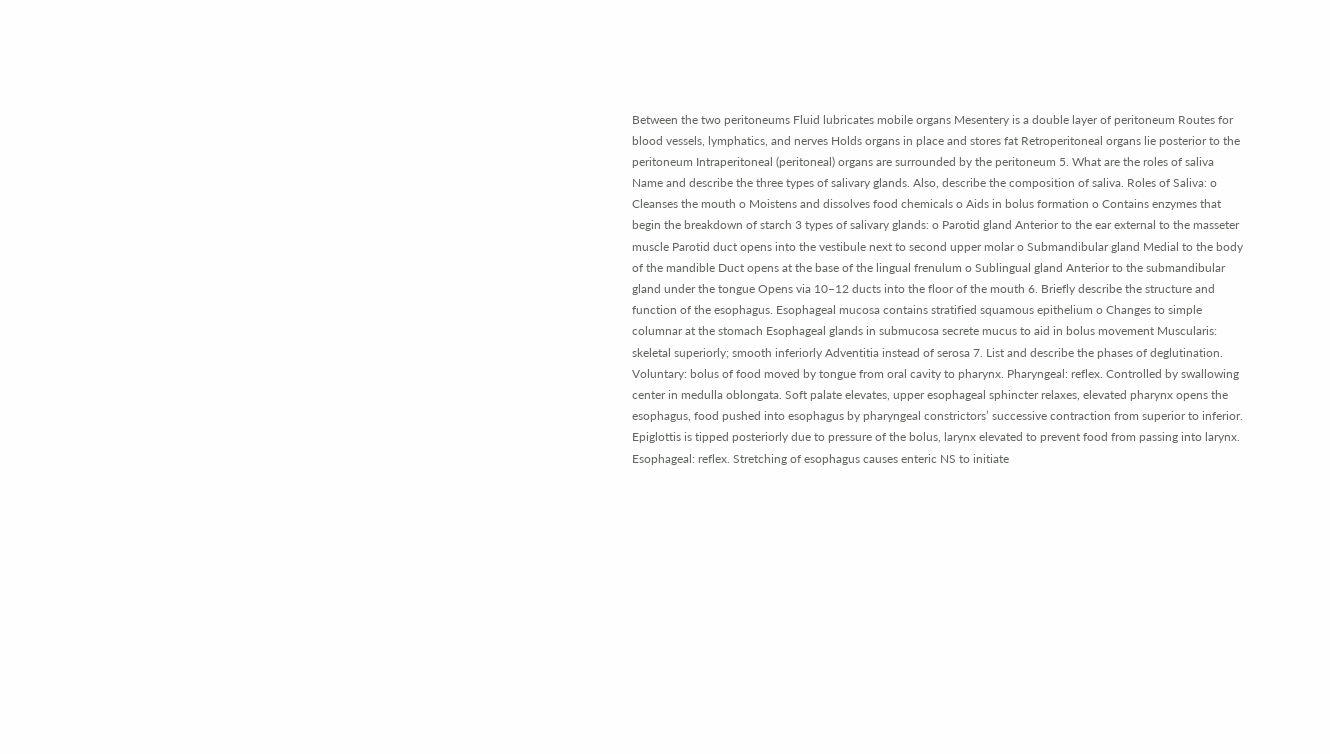Between the two peritoneums Fluid lubricates mobile organs Mesentery is a double layer of peritoneum Routes for blood vessels, lymphatics, and nerves Holds organs in place and stores fat Retroperitoneal organs lie posterior to the peritoneum Intraperitoneal (peritoneal) organs are surrounded by the peritoneum 5. What are the roles of saliva Name and describe the three types of salivary glands. Also, describe the composition of saliva. Roles of Saliva: o Cleanses the mouth o Moistens and dissolves food chemicals o Aids in bolus formation o Contains enzymes that begin the breakdown of starch 3 types of salivary glands: o Parotid gland Anterior to the ear external to the masseter muscle Parotid duct opens into the vestibule next to second upper molar o Submandibular gland Medial to the body of the mandible Duct opens at the base of the lingual frenulum o Sublingual gland Anterior to the submandibular gland under the tongue Opens via 10–12 ducts into the floor of the mouth 6. Briefly describe the structure and function of the esophagus. Esophageal mucosa contains stratified squamous epithelium o Changes to simple columnar at the stomach Esophageal glands in submucosa secrete mucus to aid in bolus movement Muscularis: skeletal superiorly; smooth inferiorly Adventitia instead of serosa 7. List and describe the phases of deglutination. Voluntary: bolus of food moved by tongue from oral cavity to pharynx. Pharyngeal: reflex. Controlled by swallowing center in medulla oblongata. Soft palate elevates, upper esophageal sphincter relaxes, elevated pharynx opens the esophagus, food pushed into esophagus by pharyngeal constrictors’ successive contraction from superior to inferior. Epiglottis is tipped posteriorly due to pressure of the bolus, larynx elevated to prevent food from passing into larynx. Esophageal: reflex. Stretching of esophagus causes enteric NS to initiate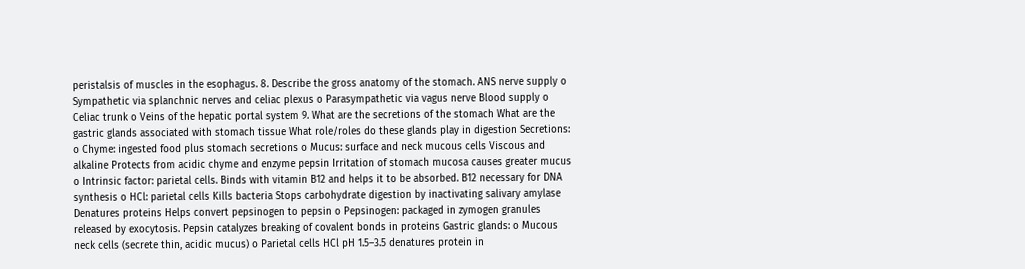peristalsis of muscles in the esophagus. 8. Describe the gross anatomy of the stomach. ANS nerve supply o Sympathetic via splanchnic nerves and celiac plexus o Parasympathetic via vagus nerve Blood supply o Celiac trunk o Veins of the hepatic portal system 9. What are the secretions of the stomach What are the gastric glands associated with stomach tissue What role/roles do these glands play in digestion Secretions: o Chyme: ingested food plus stomach secretions o Mucus: surface and neck mucous cells Viscous and alkaline Protects from acidic chyme and enzyme pepsin Irritation of stomach mucosa causes greater mucus o Intrinsic factor: parietal cells. Binds with vitamin B12 and helps it to be absorbed. B12 necessary for DNA synthesis o HCl: parietal cells Kills bacteria Stops carbohydrate digestion by inactivating salivary amylase Denatures proteins Helps convert pepsinogen to pepsin o Pepsinogen: packaged in zymogen granules released by exocytosis. Pepsin catalyzes breaking of covalent bonds in proteins Gastric glands: o Mucous neck cells (secrete thin, acidic mucus) o Parietal cells HCl pH 1.5–3.5 denatures protein in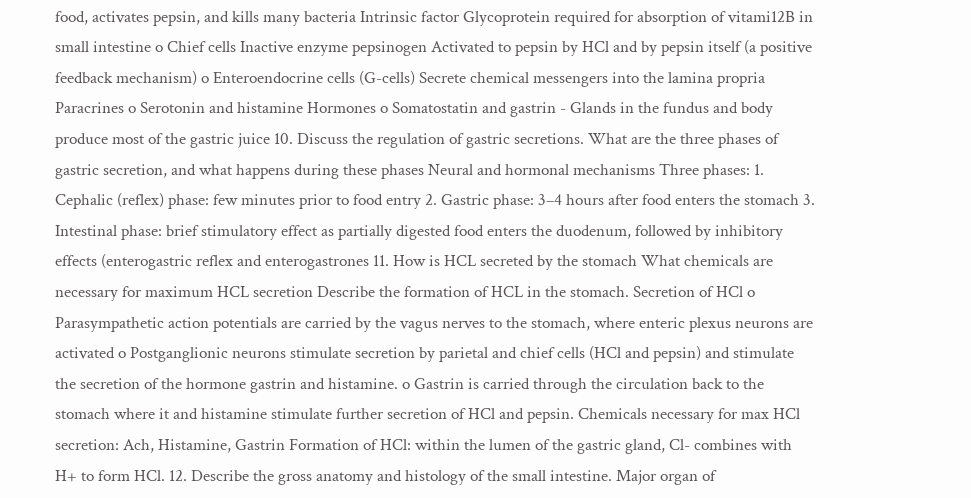food, activates pepsin, and kills many bacteria Intrinsic factor Glycoprotein required for absorption of vitami12B in small intestine o Chief cells Inactive enzyme pepsinogen Activated to pepsin by HCl and by pepsin itself (a positive feedback mechanism) o Enteroendocrine cells (G-cells) Secrete chemical messengers into the lamina propria Paracrines o Serotonin and histamine Hormones o Somatostatin and gastrin - Glands in the fundus and body produce most of the gastric juice 10. Discuss the regulation of gastric secretions. What are the three phases of gastric secretion, and what happens during these phases Neural and hormonal mechanisms Three phases: 1. Cephalic (reflex) phase: few minutes prior to food entry 2. Gastric phase: 3–4 hours after food enters the stomach 3. Intestinal phase: brief stimulatory effect as partially digested food enters the duodenum, followed by inhibitory effects (enterogastric reflex and enterogastrones 11. How is HCL secreted by the stomach What chemicals are necessary for maximum HCL secretion Describe the formation of HCL in the stomach. Secretion of HCl o Parasympathetic action potentials are carried by the vagus nerves to the stomach, where enteric plexus neurons are activated o Postganglionic neurons stimulate secretion by parietal and chief cells (HCl and pepsin) and stimulate the secretion of the hormone gastrin and histamine. o Gastrin is carried through the circulation back to the stomach where it and histamine stimulate further secretion of HCl and pepsin. Chemicals necessary for max HCl secretion: Ach, Histamine, Gastrin Formation of HCl: within the lumen of the gastric gland, Cl- combines with H+ to form HCl. 12. Describe the gross anatomy and histology of the small intestine. Major organ of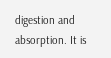digestion and absorption. It is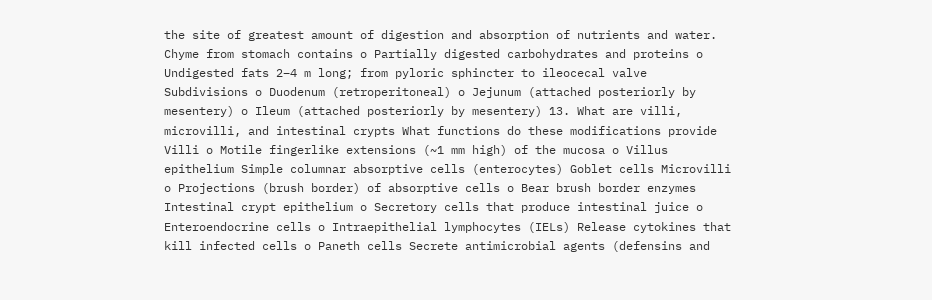the site of greatest amount of digestion and absorption of nutrients and water. Chyme from stomach contains o Partially digested carbohydrates and proteins o Undigested fats 2–4 m long; from pyloric sphincter to ileocecal valve Subdivisions o Duodenum (retroperitoneal) o Jejunum (attached posteriorly by mesentery) o Ileum (attached posteriorly by mesentery) 13. What are villi, microvilli, and intestinal crypts What functions do these modifications provide Villi o Motile fingerlike extensions (~1 mm high) of the mucosa o Villus epithelium Simple columnar absorptive cells (enterocytes) Goblet cells Microvilli o Projections (brush border) of absorptive cells o Bear brush border enzymes Intestinal crypt epithelium o Secretory cells that produce intestinal juice o Enteroendocrine cells o Intraepithelial lymphocytes (IELs) Release cytokines that kill infected cells o Paneth cells Secrete antimicrobial agents (defensins and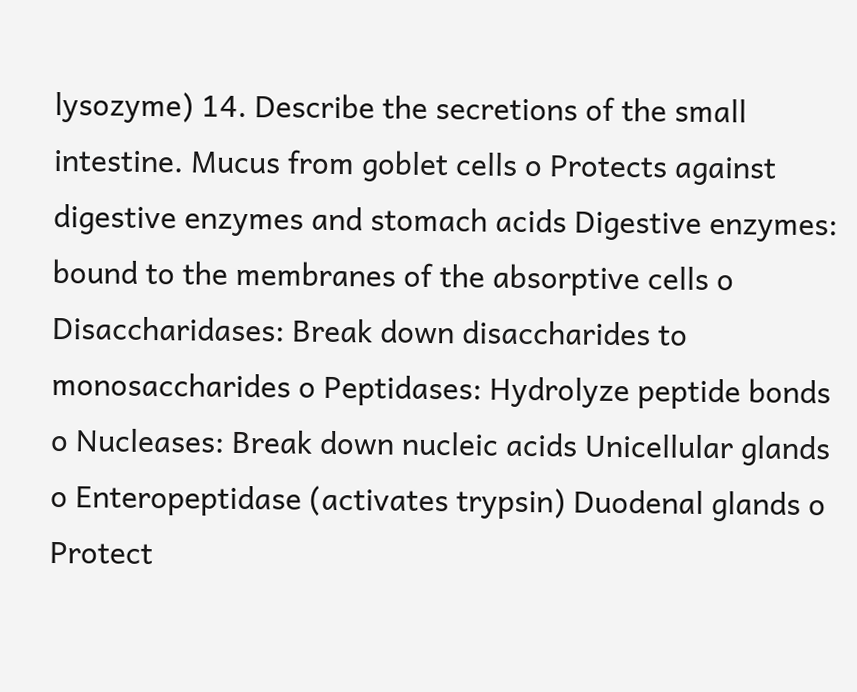lysozyme) 14. Describe the secretions of the small intestine. Mucus from goblet cells o Protects against digestive enzymes and stomach acids Digestive enzymes: bound to the membranes of the absorptive cells o Disaccharidases: Break down disaccharides to monosaccharides o Peptidases: Hydrolyze peptide bonds o Nucleases: Break down nucleic acids Unicellular glands o Enteropeptidase (activates trypsin) Duodenal glands o Protect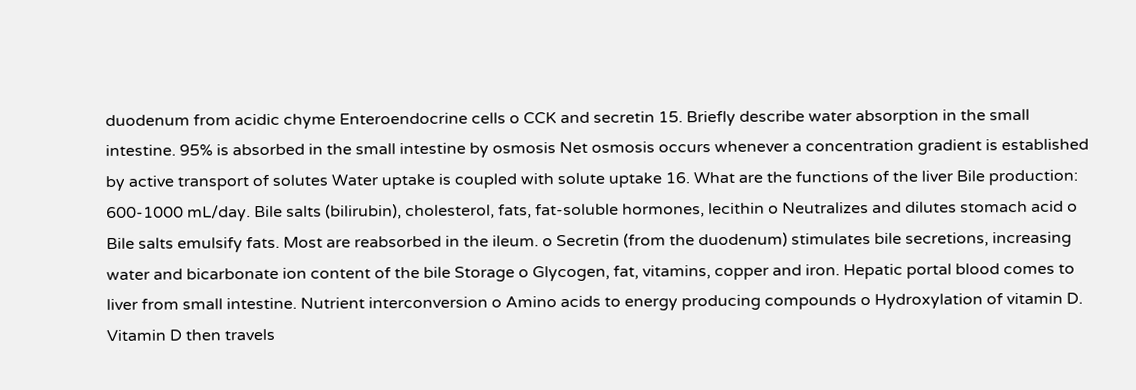duodenum from acidic chyme Enteroendocrine cells o CCK and secretin 15. Briefly describe water absorption in the small intestine. 95% is absorbed in the small intestine by osmosis Net osmosis occurs whenever a concentration gradient is established by active transport of solutes Water uptake is coupled with solute uptake 16. What are the functions of the liver Bile production: 600-1000 mL/day. Bile salts (bilirubin), cholesterol, fats, fat-soluble hormones, lecithin o Neutralizes and dilutes stomach acid o Bile salts emulsify fats. Most are reabsorbed in the ileum. o Secretin (from the duodenum) stimulates bile secretions, increasing water and bicarbonate ion content of the bile Storage o Glycogen, fat, vitamins, copper and iron. Hepatic portal blood comes to liver from small intestine. Nutrient interconversion o Amino acids to energy producing compounds o Hydroxylation of vitamin D. Vitamin D then travels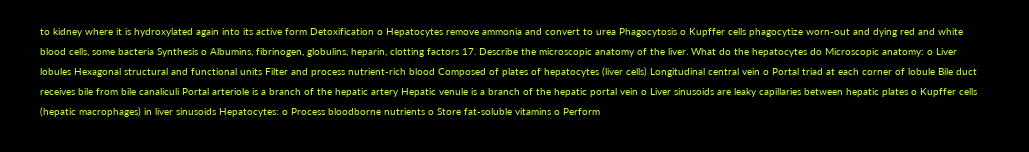to kidney where it is hydroxylated again into its active form Detoxification o Hepatocytes remove ammonia and convert to urea Phagocytosis o Kupffer cells phagocytize worn-out and dying red and white blood cells, some bacteria Synthesis o Albumins, fibrinogen, globulins, heparin, clotting factors 17. Describe the microscopic anatomy of the liver. What do the hepatocytes do Microscopic anatomy: o Liver lobules Hexagonal structural and functional units Filter and process nutrient-rich blood Composed of plates of hepatocytes (liver cells) Longitudinal central vein o Portal triad at each corner of lobule Bile duct receives bile from bile canaliculi Portal arteriole is a branch of the hepatic artery Hepatic venule is a branch of the hepatic portal vein o Liver sinusoids are leaky capillaries between hepatic plates o Kupffer cells (hepatic macrophages) in liver sinusoids Hepatocytes: o Process bloodborne nutrients o Store fat-soluble vitamins o Perform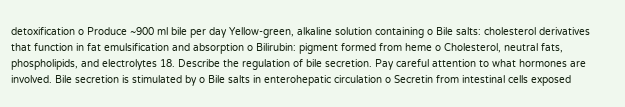detoxification o Produce ~900 ml bile per day Yellow-green, alkaline solution containing o Bile salts: cholesterol derivatives that function in fat emulsification and absorption o Bilirubin: pigment formed from heme o Cholesterol, neutral fats, phospholipids, and electrolytes 18. Describe the regulation of bile secretion. Pay careful attention to what hormones are involved. Bile secretion is stimulated by o Bile salts in enterohepatic circulation o Secretin from intestinal cells exposed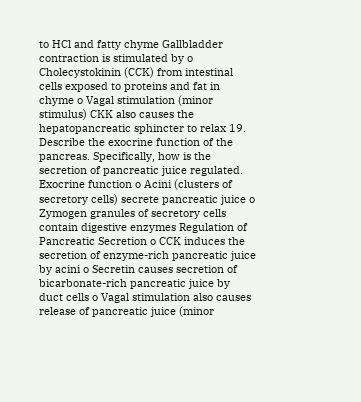to HCl and fatty chyme Gallbladder contraction is stimulated by o Cholecystokinin (CCK) from intestinal cells exposed to proteins and fat in chyme o Vagal stimulation (minor stimulus) CKK also causes the hepatopancreatic sphincter to relax 19. Describe the exocrine function of the pancreas. Specifically, how is the secretion of pancreatic juice regulated. Exocrine function o Acini (clusters of secretory cells) secrete pancreatic juice o Zymogen granules of secretory cells contain digestive enzymes Regulation of Pancreatic Secretion o CCK induces the secretion of enzyme-rich pancreatic juice by acini o Secretin causes secretion of bicarbonate-rich pancreatic juice by duct cells o Vagal stimulation also causes release of pancreatic juice (minor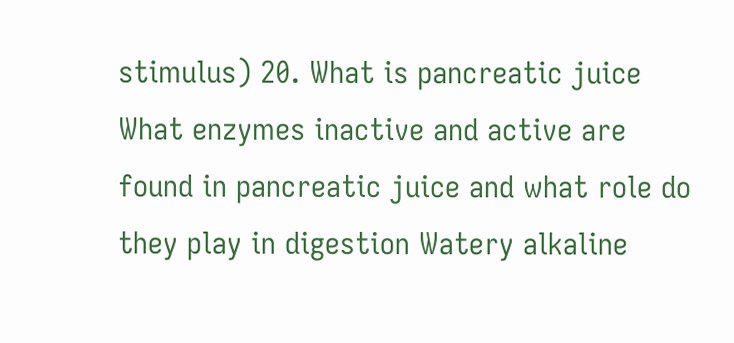stimulus) 20. What is pancreatic juice What enzymes inactive and active are found in pancreatic juice and what role do they play in digestion Watery alkaline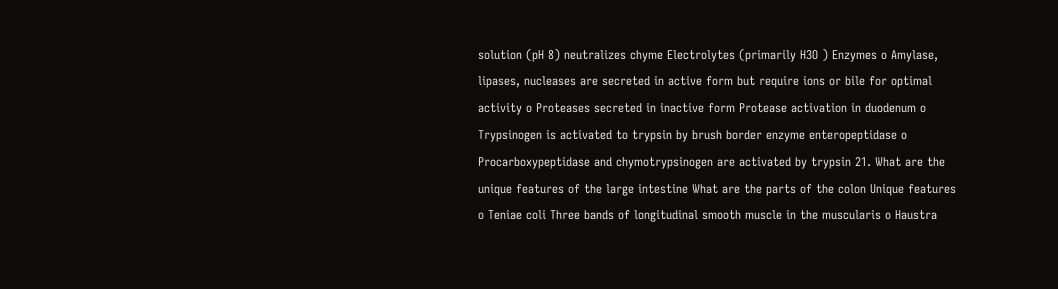solution (pH 8) neutralizes chyme Electrolytes (primarily H3O ) Enzymes o Amylase, lipases, nucleases are secreted in active form but require ions or bile for optimal activity o Proteases secreted in inactive form Protease activation in duodenum o Trypsinogen is activated to trypsin by brush border enzyme enteropeptidase o Procarboxypeptidase and chymotrypsinogen are activated by trypsin 21. What are the unique features of the large intestine What are the parts of the colon Unique features o Teniae coli Three bands of longitudinal smooth muscle in the muscularis o Haustra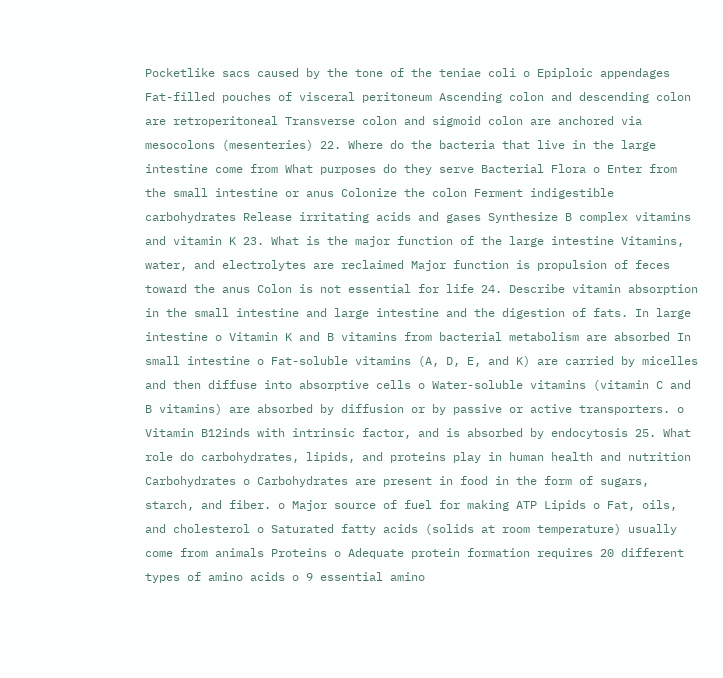Pocketlike sacs caused by the tone of the teniae coli o Epiploic appendages Fat-filled pouches of visceral peritoneum Ascending colon and descending colon are retroperitoneal Transverse colon and sigmoid colon are anchored via mesocolons (mesenteries) 22. Where do the bacteria that live in the large intestine come from What purposes do they serve Bacterial Flora o Enter from the small intestine or anus Colonize the colon Ferment indigestible carbohydrates Release irritating acids and gases Synthesize B complex vitamins and vitamin K 23. What is the major function of the large intestine Vitamins, water, and electrolytes are reclaimed Major function is propulsion of feces toward the anus Colon is not essential for life 24. Describe vitamin absorption in the small intestine and large intestine and the digestion of fats. In large intestine o Vitamin K and B vitamins from bacterial metabolism are absorbed In small intestine o Fat-soluble vitamins (A, D, E, and K) are carried by micelles and then diffuse into absorptive cells o Water-soluble vitamins (vitamin C and B vitamins) are absorbed by diffusion or by passive or active transporters. o Vitamin B12inds with intrinsic factor, and is absorbed by endocytosis 25. What role do carbohydrates, lipids, and proteins play in human health and nutrition Carbohydrates o Carbohydrates are present in food in the form of sugars, starch, and fiber. o Major source of fuel for making ATP Lipids o Fat, oils, and cholesterol o Saturated fatty acids (solids at room temperature) usually come from animals Proteins o Adequate protein formation requires 20 different types of amino acids o 9 essential amino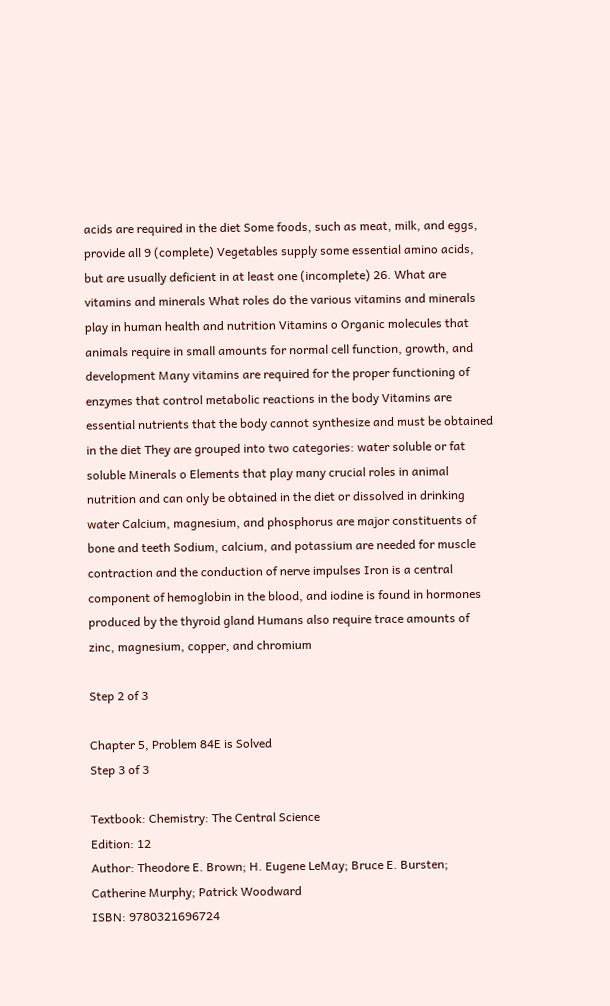acids are required in the diet Some foods, such as meat, milk, and eggs, provide all 9 (complete) Vegetables supply some essential amino acids, but are usually deficient in at least one (incomplete) 26. What are vitamins and minerals What roles do the various vitamins and minerals play in human health and nutrition Vitamins o Organic molecules that animals require in small amounts for normal cell function, growth, and development Many vitamins are required for the proper functioning of enzymes that control metabolic reactions in the body Vitamins are essential nutrients that the body cannot synthesize and must be obtained in the diet They are grouped into two categories: water soluble or fat soluble Minerals o Elements that play many crucial roles in animal nutrition and can only be obtained in the diet or dissolved in drinking water Calcium, magnesium, and phosphorus are major constituents of bone and teeth Sodium, calcium, and potassium are needed for muscle contraction and the conduction of nerve impulses Iron is a central component of hemoglobin in the blood, and iodine is found in hormones produced by the thyroid gland Humans also require trace amounts of zinc, magnesium, copper, and chromium

Step 2 of 3

Chapter 5, Problem 84E is Solved
Step 3 of 3

Textbook: Chemistry: The Central Science
Edition: 12
Author: Theodore E. Brown; H. Eugene LeMay; Bruce E. Bursten; Catherine Murphy; Patrick Woodward
ISBN: 9780321696724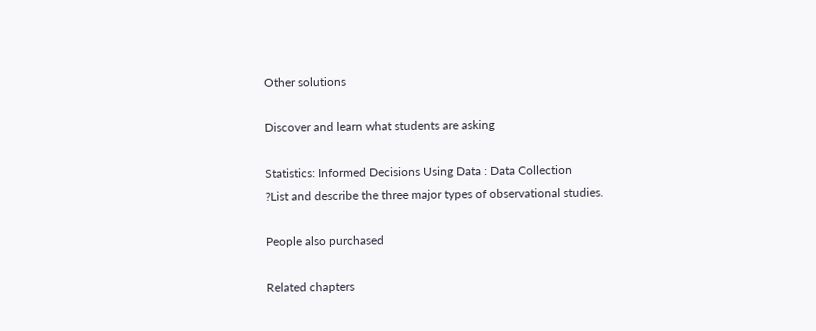Other solutions

Discover and learn what students are asking

Statistics: Informed Decisions Using Data : Data Collection
?List and describe the three major types of observational studies.

People also purchased

Related chapters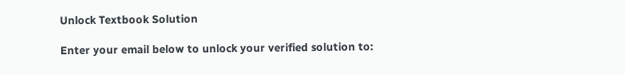Unlock Textbook Solution

Enter your email below to unlock your verified solution to: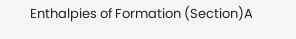Enthalpies of Formation (Section)A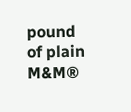pound of plain M&M®